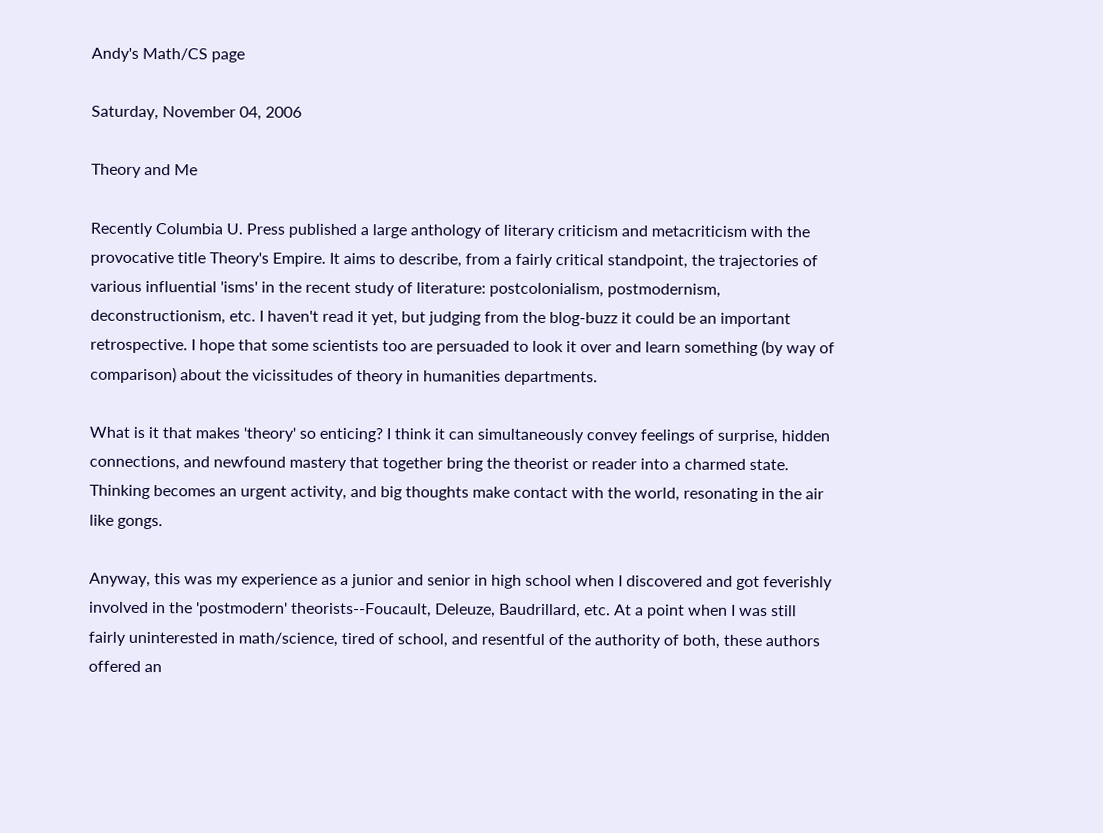Andy's Math/CS page

Saturday, November 04, 2006

Theory and Me

Recently Columbia U. Press published a large anthology of literary criticism and metacriticism with the provocative title Theory's Empire. It aims to describe, from a fairly critical standpoint, the trajectories of various influential 'isms' in the recent study of literature: postcolonialism, postmodernism, deconstructionism, etc. I haven't read it yet, but judging from the blog-buzz it could be an important retrospective. I hope that some scientists too are persuaded to look it over and learn something (by way of comparison) about the vicissitudes of theory in humanities departments.

What is it that makes 'theory' so enticing? I think it can simultaneously convey feelings of surprise, hidden connections, and newfound mastery that together bring the theorist or reader into a charmed state. Thinking becomes an urgent activity, and big thoughts make contact with the world, resonating in the air like gongs.

Anyway, this was my experience as a junior and senior in high school when I discovered and got feverishly involved in the 'postmodern' theorists--Foucault, Deleuze, Baudrillard, etc. At a point when I was still fairly uninterested in math/science, tired of school, and resentful of the authority of both, these authors offered an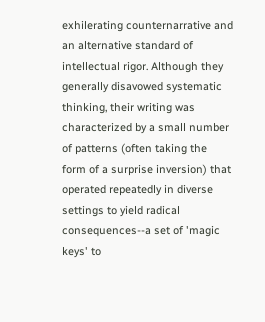exhilerating counternarrative and an alternative standard of intellectual rigor. Although they generally disavowed systematic thinking, their writing was characterized by a small number of patterns (often taking the form of a surprise inversion) that operated repeatedly in diverse settings to yield radical consequences--a set of 'magic keys' to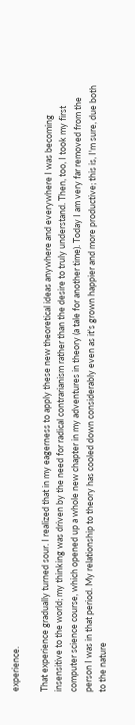experience.

That experience gradually turned sour. I realized that in my eagerness to apply these new theoretical ideas anywhere and everywhere I was becoming insensitive to the world; my thinking was driven by the need for radical contrarianism rather than the desire to truly understand. Then, too, I took my first computer science course, which opened up a whole new chapter in my adventures in theory (a tale for another time). Today I am very far removed from the person I was in that period. My relationship to theory has cooled down considerably even as it's grown happier and more productive; this is, I'm sure, due both to the nature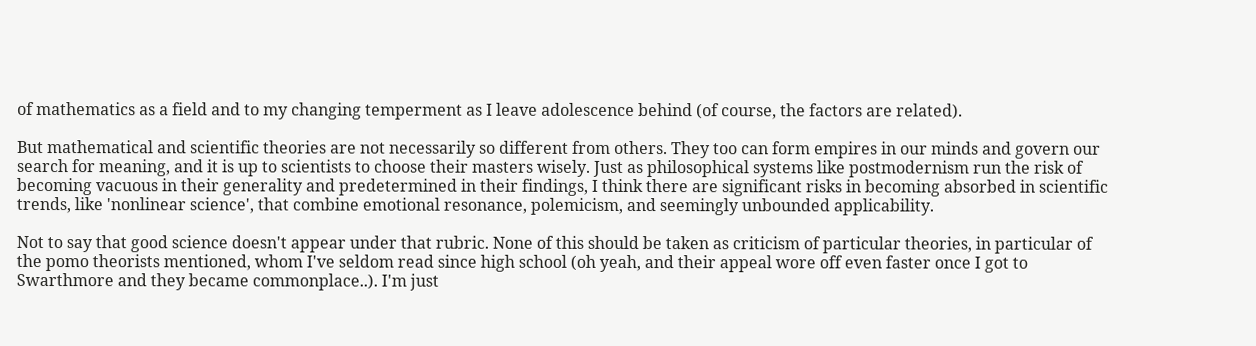of mathematics as a field and to my changing temperment as I leave adolescence behind (of course, the factors are related).

But mathematical and scientific theories are not necessarily so different from others. They too can form empires in our minds and govern our search for meaning, and it is up to scientists to choose their masters wisely. Just as philosophical systems like postmodernism run the risk of becoming vacuous in their generality and predetermined in their findings, I think there are significant risks in becoming absorbed in scientific trends, like 'nonlinear science', that combine emotional resonance, polemicism, and seemingly unbounded applicability.

Not to say that good science doesn't appear under that rubric. None of this should be taken as criticism of particular theories, in particular of the pomo theorists mentioned, whom I've seldom read since high school (oh yeah, and their appeal wore off even faster once I got to Swarthmore and they became commonplace..). I'm just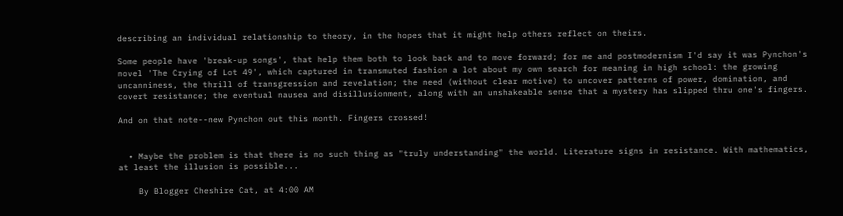describing an individual relationship to theory, in the hopes that it might help others reflect on theirs.

Some people have 'break-up songs', that help them both to look back and to move forward; for me and postmodernism I'd say it was Pynchon's novel 'The Crying of Lot 49', which captured in transmuted fashion a lot about my own search for meaning in high school: the growing uncanniness, the thrill of transgression and revelation; the need (without clear motive) to uncover patterns of power, domination, and covert resistance; the eventual nausea and disillusionment, along with an unshakeable sense that a mystery has slipped thru one's fingers.

And on that note--new Pynchon out this month. Fingers crossed!


  • Maybe the problem is that there is no such thing as "truly understanding" the world. Literature signs in resistance. With mathematics, at least the illusion is possible...

    By Blogger Cheshire Cat, at 4:00 AM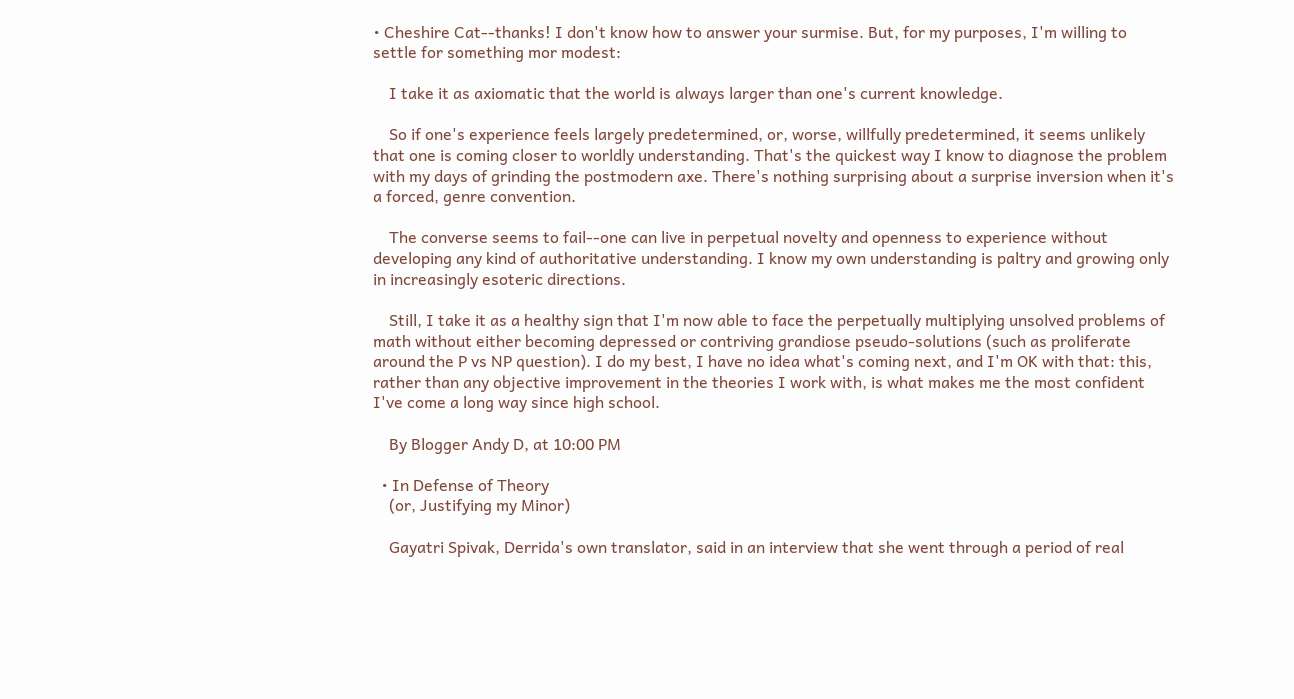• Cheshire Cat--thanks! I don't know how to answer your surmise. But, for my purposes, I'm willing to settle for something mor modest:

    I take it as axiomatic that the world is always larger than one's current knowledge.

    So if one's experience feels largely predetermined, or, worse, willfully predetermined, it seems unlikely that one is coming closer to worldly understanding. That's the quickest way I know to diagnose the problem with my days of grinding the postmodern axe. There's nothing surprising about a surprise inversion when it's a forced, genre convention.

    The converse seems to fail--one can live in perpetual novelty and openness to experience without developing any kind of authoritative understanding. I know my own understanding is paltry and growing only in increasingly esoteric directions.

    Still, I take it as a healthy sign that I'm now able to face the perpetually multiplying unsolved problems of math without either becoming depressed or contriving grandiose pseudo-solutions (such as proliferate around the P vs NP question). I do my best, I have no idea what's coming next, and I'm OK with that: this, rather than any objective improvement in the theories I work with, is what makes me the most confident I've come a long way since high school.

    By Blogger Andy D, at 10:00 PM

  • In Defense of Theory
    (or, Justifying my Minor)

    Gayatri Spivak, Derrida's own translator, said in an interview that she went through a period of real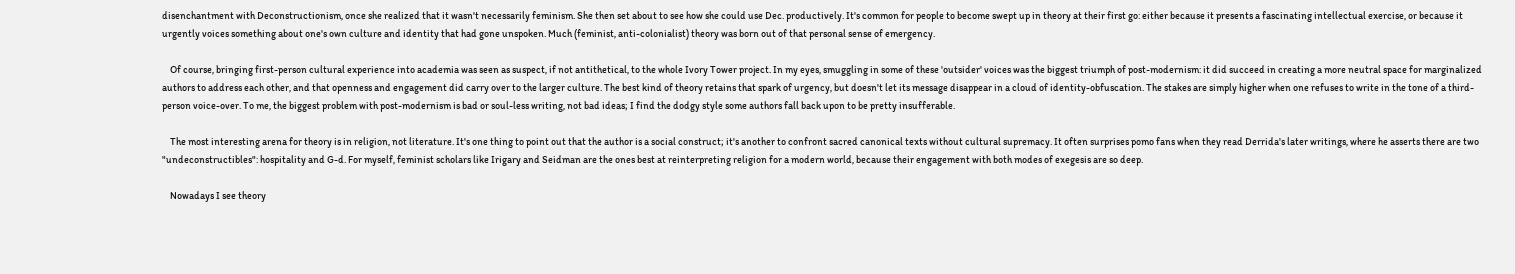disenchantment with Deconstructionism, once she realized that it wasn't necessarily feminism. She then set about to see how she could use Dec. productively. It's common for people to become swept up in theory at their first go: either because it presents a fascinating intellectual exercise, or because it urgently voices something about one's own culture and identity that had gone unspoken. Much (feminist, anti-colonialist) theory was born out of that personal sense of emergency.

    Of course, bringing first-person cultural experience into academia was seen as suspect, if not antithetical, to the whole Ivory Tower project. In my eyes, smuggling in some of these 'outsider' voices was the biggest triumph of post-modernism: it did succeed in creating a more neutral space for marginalized authors to address each other, and that openness and engagement did carry over to the larger culture. The best kind of theory retains that spark of urgency, but doesn't let its message disappear in a cloud of identity-obfuscation. The stakes are simply higher when one refuses to write in the tone of a third-person voice-over. To me, the biggest problem with post-modernism is bad or soul-less writing, not bad ideas; I find the dodgy style some authors fall back upon to be pretty insufferable.

    The most interesting arena for theory is in religion, not literature. It's one thing to point out that the author is a social construct; it's another to confront sacred canonical texts without cultural supremacy. It often surprises pomo fans when they read Derrida's later writings, where he asserts there are two "undeconstructibles": hospitality and G-d. For myself, feminist scholars like Irigary and Seidman are the ones best at reinterpreting religion for a modern world, because their engagement with both modes of exegesis are so deep.

    Nowadays I see theory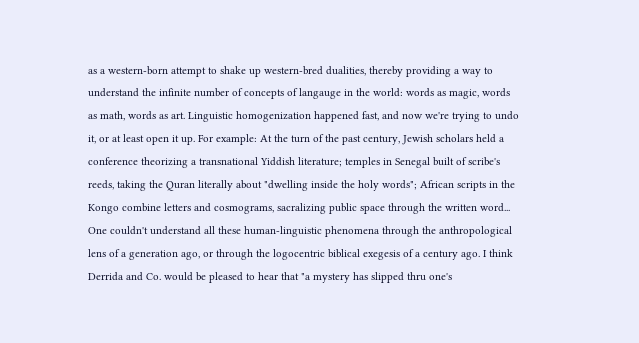as a western-born attempt to shake up western-bred dualities, thereby providing a way to understand the infinite number of concepts of langauge in the world: words as magic, words as math, words as art. Linguistic homogenization happened fast, and now we're trying to undo it, or at least open it up. For example: At the turn of the past century, Jewish scholars held a conference theorizing a transnational Yiddish literature; temples in Senegal built of scribe's reeds, taking the Quran literally about "dwelling inside the holy words"; African scripts in the Kongo combine letters and cosmograms, sacralizing public space through the written word... One couldn't understand all these human-linguistic phenomena through the anthropological lens of a generation ago, or through the logocentric biblical exegesis of a century ago. I think Derrida and Co. would be pleased to hear that "a mystery has slipped thru one's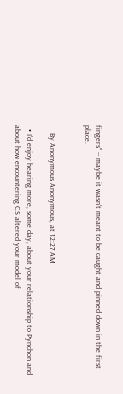fingers" -- maybe it wasn't meant to be caught and pinned down in the first place.


    By Anonymous Anonymous, at 12:27 AM

  • I'd enjoy hearing more, some day, about your relationship to Pynchon and about how encountering CS altered your model of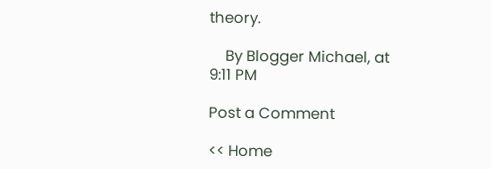theory.

    By Blogger Michael, at 9:11 PM

Post a Comment

<< Home